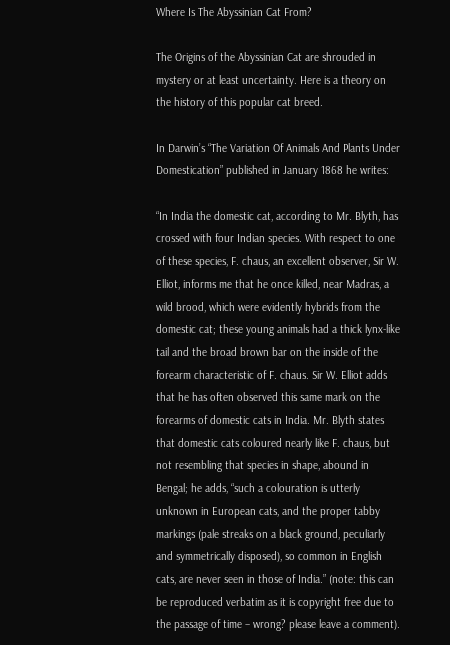Where Is The Abyssinian Cat From?

The Origins of the Abyssinian Cat are shrouded in mystery or at least uncertainty. Here is a theory on the history of this popular cat breed.

In Darwin’s “The Variation Of Animals And Plants Under Domestication” published in January 1868 he writes:

“In India the domestic cat, according to Mr. Blyth, has crossed with four Indian species. With respect to one of these species, F. chaus, an excellent observer, Sir W. Elliot, informs me that he once killed, near Madras, a wild brood, which were evidently hybrids from the domestic cat; these young animals had a thick lynx-like tail and the broad brown bar on the inside of the forearm characteristic of F. chaus. Sir W. Elliot adds that he has often observed this same mark on the forearms of domestic cats in India. Mr. Blyth states that domestic cats coloured nearly like F. chaus, but not resembling that species in shape, abound in Bengal; he adds, “such a colouration is utterly unknown in European cats, and the proper tabby markings (pale streaks on a black ground, peculiarly and symmetrically disposed), so common in English cats, are never seen in those of India.” (note: this can be reproduced verbatim as it is copyright free due to the passage of time – wrong? please leave a comment).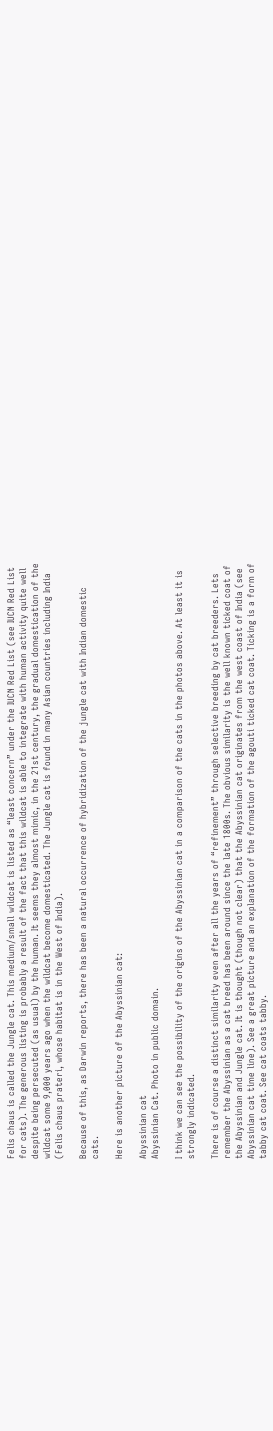Felis chaus is called the Jungle cat. This medium/small wildcat is listed as “least concern” under the IUCN Red List (see IUCN Red List for cats). The generous listing is probably a result of the fact that this wildcat is able to integrate with human activity quite well despite being persecuted (as usual) by the human. It seems they almost mimic, in the 21st century, the gradual domestication of the wildcat some 9,000 years ago when the wildcat become domesticated. The Jungle cat is found in many Asian countries including India (Felis chaus prateri, whose habitat is in the West of India).

Because of this, as Darwin reports, there has been a natural occurrence of hybridization of the jungle cat with Indian domestic cats.

Here is another picture of the Abyssinian cat:

Abyssinian cat
Abyssinian Cat. Photo in public domain.

I think we can see the possibility of the origins of the Abyssinian cat in a comparison of the cats in the photos above. At least it is strongly indicated.

There is of course a distinct similarity even after all the years of “refinement” through selective breeding by cat breeders. Lets remember the Abyssinian as a cat breed has been around since the late 1800s. The obvious similarity is the well known ticked coat of the Abyssinian and Jungle cat. It is thought (though not clear) that the Abyssinian cat originates from the west coast of India (see Abyssinian cat time line). See a great picture and an explanation of the formation of the agouti ticked cat coat. Ticking is a form of tabby cat coat. See cat coats tabby.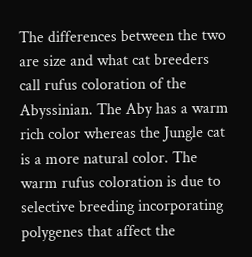The differences between the two are size and what cat breeders call rufus coloration of the Abyssinian. The Aby has a warm rich color whereas the Jungle cat is a more natural color. The warm rufus coloration is due to selective breeding incorporating polygenes that affect the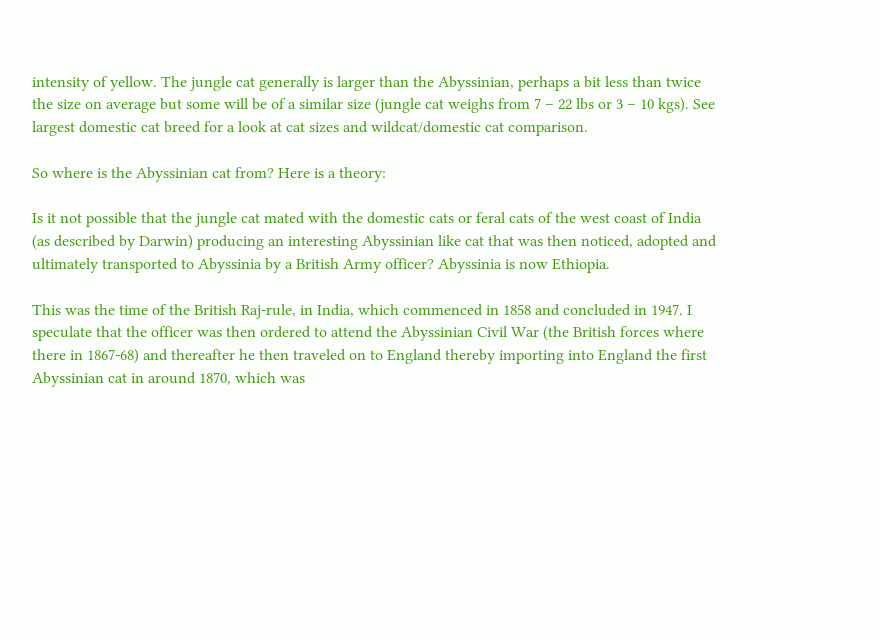intensity of yellow. The jungle cat generally is larger than the Abyssinian, perhaps a bit less than twice the size on average but some will be of a similar size (jungle cat weighs from 7 – 22 lbs or 3 – 10 kgs). See largest domestic cat breed for a look at cat sizes and wildcat/domestic cat comparison.

So where is the Abyssinian cat from? Here is a theory:

Is it not possible that the jungle cat mated with the domestic cats or feral cats of the west coast of India (as described by Darwin) producing an interesting Abyssinian like cat that was then noticed, adopted and ultimately transported to Abyssinia by a British Army officer? Abyssinia is now Ethiopia.

This was the time of the British Raj-rule, in India, which commenced in 1858 and concluded in 1947. I speculate that the officer was then ordered to attend the Abyssinian Civil War (the British forces where there in 1867-68) and thereafter he then traveled on to England thereby importing into England the first Abyssinian cat in around 1870, which was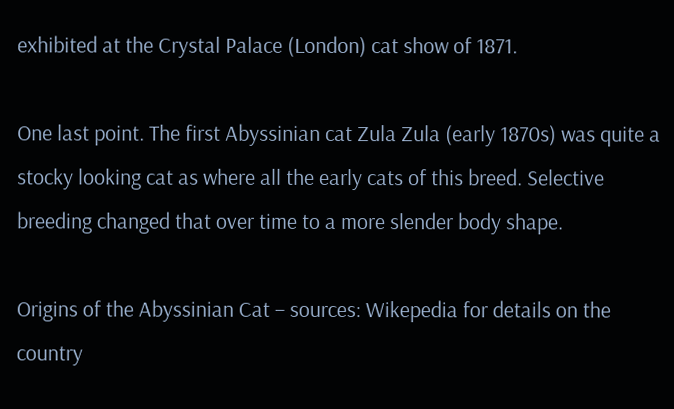exhibited at the Crystal Palace (London) cat show of 1871.

One last point. The first Abyssinian cat Zula Zula (early 1870s) was quite a stocky looking cat as where all the early cats of this breed. Selective breeding changed that over time to a more slender body shape.

Origins of the Abyssinian Cat – sources: Wikepedia for details on the country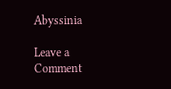Abyssinia

Leave a Comment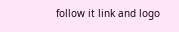follow it link and logo